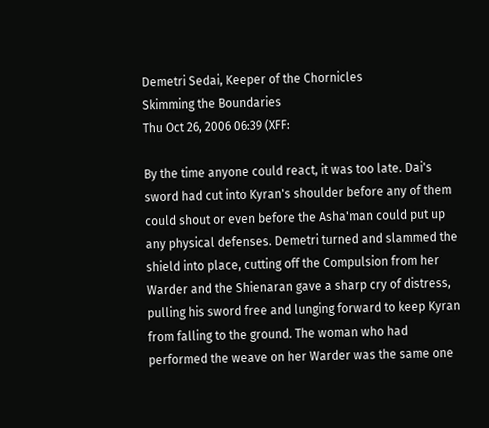Demetri Sedai, Keeper of the Chornicles
Skimming the Boundaries
Thu Oct 26, 2006 06:39 (XFF:

By the time anyone could react, it was too late. Dai's sword had cut into Kyran's shoulder before any of them could shout or even before the Asha'man could put up any physical defenses. Demetri turned and slammed the shield into place, cutting off the Compulsion from her Warder and the Shienaran gave a sharp cry of distress, pulling his sword free and lunging forward to keep Kyran from falling to the ground. The woman who had performed the weave on her Warder was the same one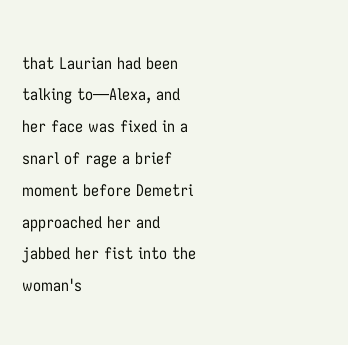that Laurian had been talking to—Alexa, and her face was fixed in a snarl of rage a brief moment before Demetri approached her and jabbed her fist into the woman's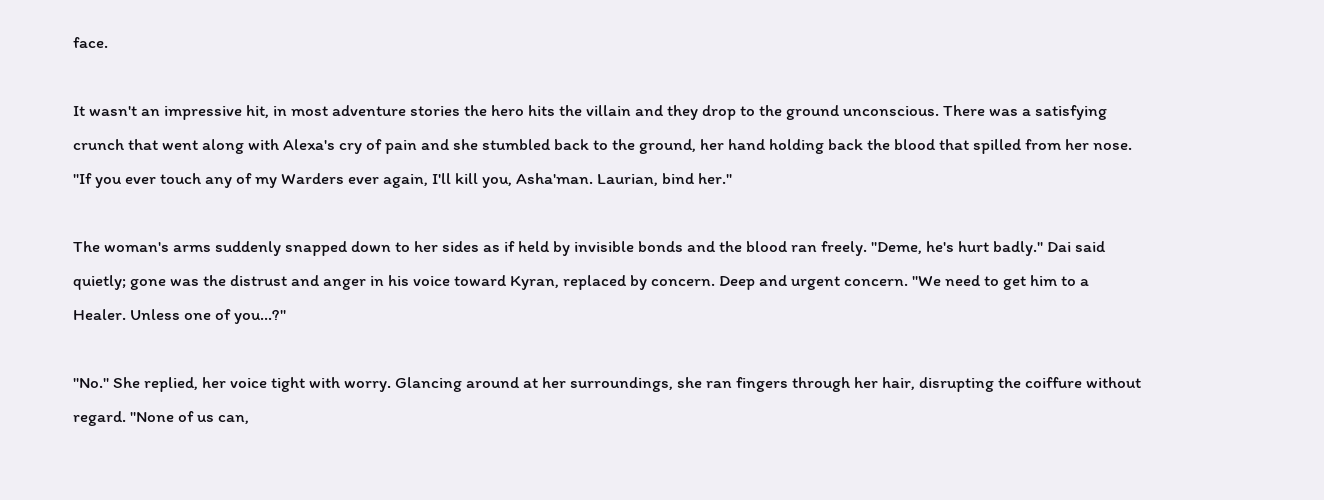face.

It wasn't an impressive hit, in most adventure stories the hero hits the villain and they drop to the ground unconscious. There was a satisfying crunch that went along with Alexa's cry of pain and she stumbled back to the ground, her hand holding back the blood that spilled from her nose. "If you ever touch any of my Warders ever again, I'll kill you, Asha'man. Laurian, bind her."

The woman's arms suddenly snapped down to her sides as if held by invisible bonds and the blood ran freely. "Deme, he's hurt badly." Dai said quietly; gone was the distrust and anger in his voice toward Kyran, replaced by concern. Deep and urgent concern. "We need to get him to a Healer. Unless one of you…?"

"No." She replied, her voice tight with worry. Glancing around at her surroundings, she ran fingers through her hair, disrupting the coiffure without regard. "None of us can,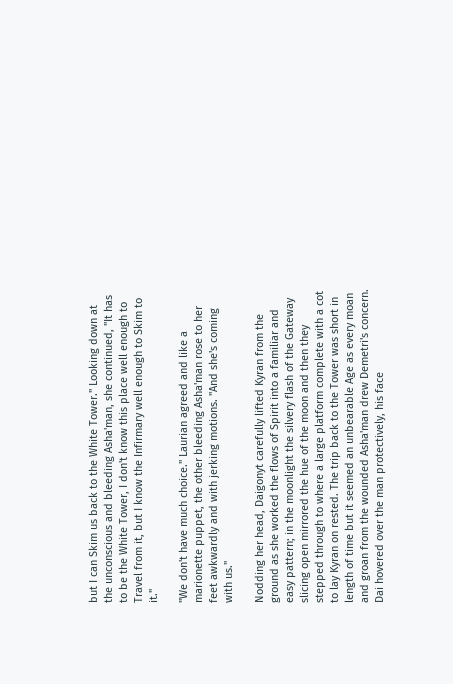but I can Skim us back to the White Tower." Looking down at the unconscious and bleeding Asha'man, she continued, "It has to be the White Tower, I don't know this place well enough to Travel from it, but I know the Infirmary well enough to Skim to it."

"We don't have much choice." Laurian agreed and like a marionette puppet, the other bleeding Asha'man rose to her feet awkwardly and with jerking motions. "And she's coming with us."

Nodding her head, Daigonyt carefully lifted Kyran from the ground as she worked the flows of Spirit into a familiar and easy pattern; in the moonlight the silvery flash of the Gateway slicing open mirrored the hue of the moon and then they stepped through to where a large platform complete with a cot to lay Kyran on rested. The trip back to the Tower was short in length of time but it seemed an unbearable Age as every moan and groan from the wounded Asha'man drew Demetri's concern. Dai hovered over the man protectively, his face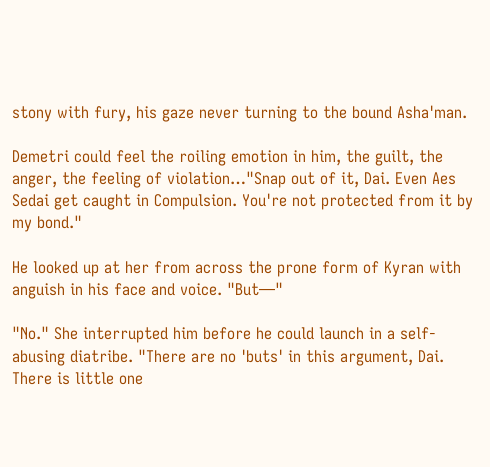stony with fury, his gaze never turning to the bound Asha'man.

Demetri could feel the roiling emotion in him, the guilt, the anger, the feeling of violation…"Snap out of it, Dai. Even Aes Sedai get caught in Compulsion. You're not protected from it by my bond."

He looked up at her from across the prone form of Kyran with anguish in his face and voice. "But—"

"No." She interrupted him before he could launch in a self-abusing diatribe. "There are no 'buts' in this argument, Dai. There is little one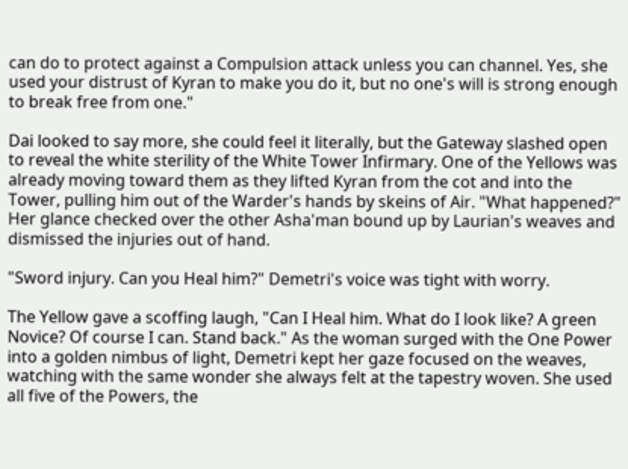can do to protect against a Compulsion attack unless you can channel. Yes, she used your distrust of Kyran to make you do it, but no one's will is strong enough to break free from one."

Dai looked to say more, she could feel it literally, but the Gateway slashed open to reveal the white sterility of the White Tower Infirmary. One of the Yellows was already moving toward them as they lifted Kyran from the cot and into the Tower, pulling him out of the Warder's hands by skeins of Air. "What happened?" Her glance checked over the other Asha'man bound up by Laurian's weaves and dismissed the injuries out of hand.

"Sword injury. Can you Heal him?" Demetri's voice was tight with worry.

The Yellow gave a scoffing laugh, "Can I Heal him. What do I look like? A green Novice? Of course I can. Stand back." As the woman surged with the One Power into a golden nimbus of light, Demetri kept her gaze focused on the weaves, watching with the same wonder she always felt at the tapestry woven. She used all five of the Powers, the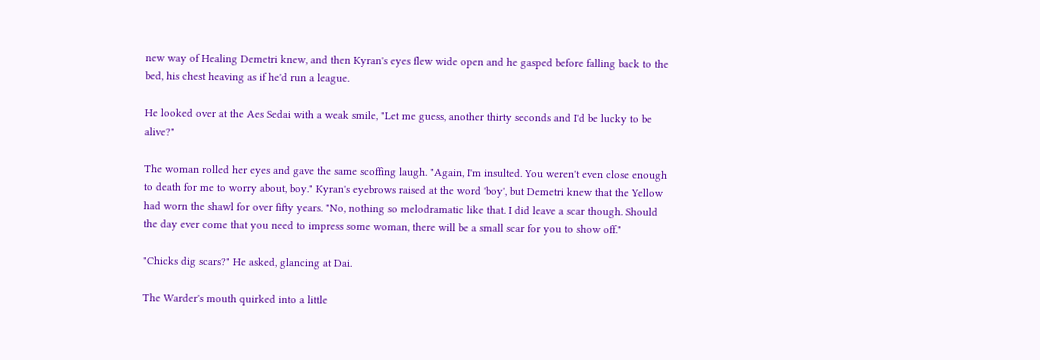new way of Healing Demetri knew, and then Kyran's eyes flew wide open and he gasped before falling back to the bed, his chest heaving as if he'd run a league.

He looked over at the Aes Sedai with a weak smile, "Let me guess, another thirty seconds and I'd be lucky to be alive?"

The woman rolled her eyes and gave the same scoffing laugh. "Again, I'm insulted. You weren't even close enough to death for me to worry about, boy." Kyran's eyebrows raised at the word 'boy', but Demetri knew that the Yellow had worn the shawl for over fifty years. "No, nothing so melodramatic like that. I did leave a scar though. Should the day ever come that you need to impress some woman, there will be a small scar for you to show off."

"Chicks dig scars?" He asked, glancing at Dai.

The Warder's mouth quirked into a little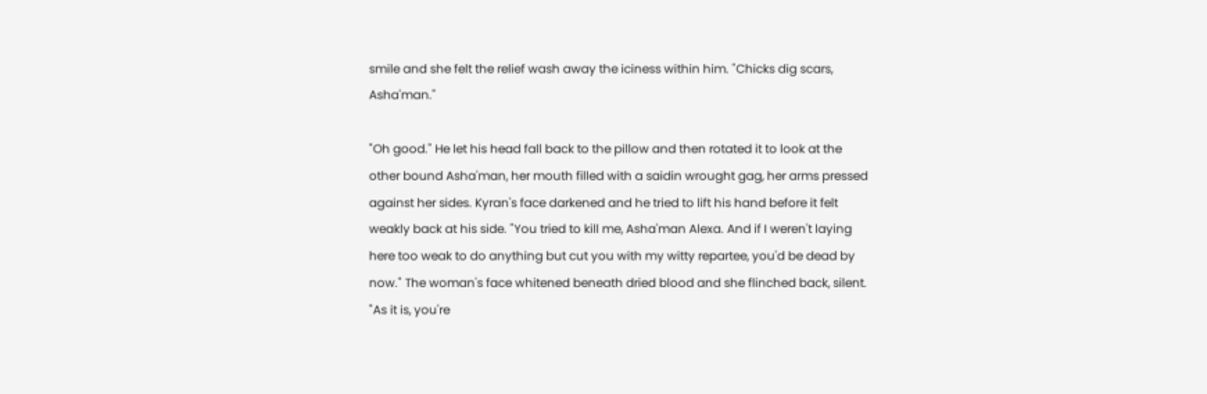smile and she felt the relief wash away the iciness within him. "Chicks dig scars, Asha'man."

"Oh good." He let his head fall back to the pillow and then rotated it to look at the other bound Asha'man, her mouth filled with a saidin wrought gag, her arms pressed against her sides. Kyran's face darkened and he tried to lift his hand before it felt weakly back at his side. "You tried to kill me, Asha'man Alexa. And if I weren't laying here too weak to do anything but cut you with my witty repartee, you'd be dead by now." The woman's face whitened beneath dried blood and she flinched back, silent. "As it is, you're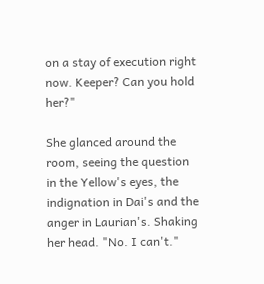on a stay of execution right now. Keeper? Can you hold her?"

She glanced around the room, seeing the question in the Yellow's eyes, the indignation in Dai's and the anger in Laurian's. Shaking her head. "No. I can't."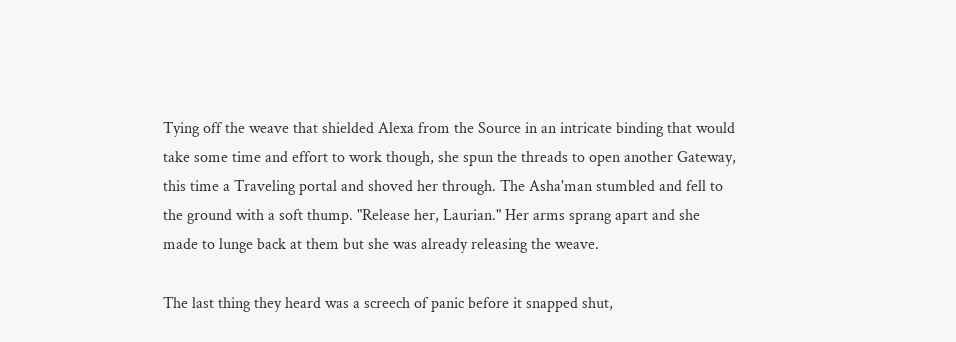Tying off the weave that shielded Alexa from the Source in an intricate binding that would take some time and effort to work though, she spun the threads to open another Gateway, this time a Traveling portal and shoved her through. The Asha'man stumbled and fell to the ground with a soft thump. "Release her, Laurian." Her arms sprang apart and she made to lunge back at them but she was already releasing the weave.

The last thing they heard was a screech of panic before it snapped shut,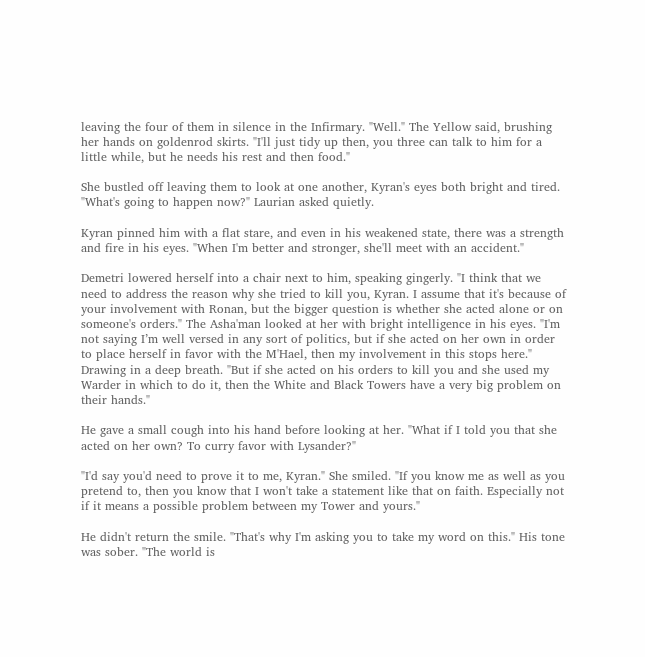leaving the four of them in silence in the Infirmary. "Well." The Yellow said, brushing her hands on goldenrod skirts. "I'll just tidy up then, you three can talk to him for a little while, but he needs his rest and then food."

She bustled off leaving them to look at one another, Kyran's eyes both bright and tired. "What's going to happen now?" Laurian asked quietly.

Kyran pinned him with a flat stare, and even in his weakened state, there was a strength and fire in his eyes. "When I'm better and stronger, she'll meet with an accident."

Demetri lowered herself into a chair next to him, speaking gingerly. "I think that we need to address the reason why she tried to kill you, Kyran. I assume that it's because of your involvement with Ronan, but the bigger question is whether she acted alone or on someone's orders." The Asha'man looked at her with bright intelligence in his eyes. "I'm not saying I’m well versed in any sort of politics, but if she acted on her own in order to place herself in favor with the M'Hael, then my involvement in this stops here." Drawing in a deep breath. "But if she acted on his orders to kill you and she used my Warder in which to do it, then the White and Black Towers have a very big problem on their hands."

He gave a small cough into his hand before looking at her. "What if I told you that she acted on her own? To curry favor with Lysander?"

"I'd say you'd need to prove it to me, Kyran." She smiled. "If you know me as well as you pretend to, then you know that I won't take a statement like that on faith. Especially not if it means a possible problem between my Tower and yours."

He didn't return the smile. "That's why I'm asking you to take my word on this." His tone was sober. "The world is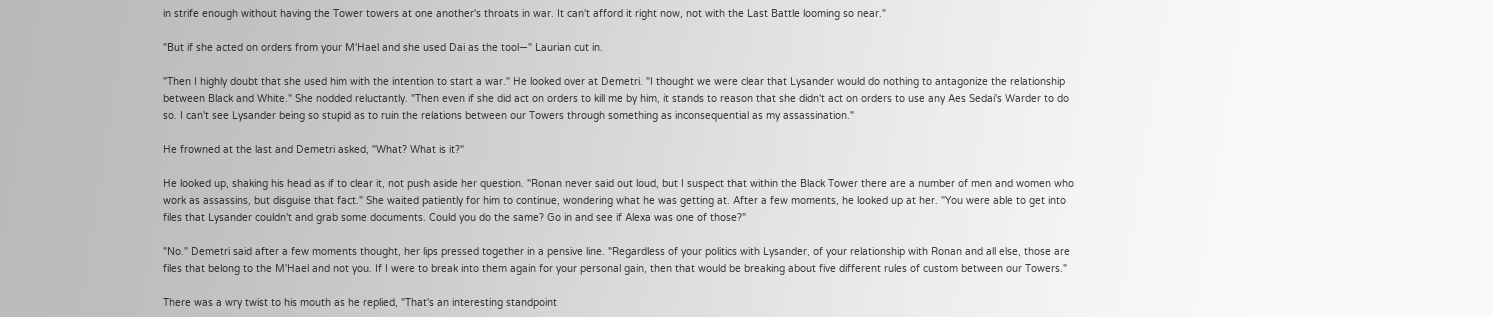in strife enough without having the Tower towers at one another's throats in war. It can't afford it right now, not with the Last Battle looming so near."

"But if she acted on orders from your M'Hael and she used Dai as the tool—" Laurian cut in.

"Then I highly doubt that she used him with the intention to start a war." He looked over at Demetri. "I thought we were clear that Lysander would do nothing to antagonize the relationship between Black and White." She nodded reluctantly. "Then even if she did act on orders to kill me by him, it stands to reason that she didn't act on orders to use any Aes Sedai's Warder to do so. I can't see Lysander being so stupid as to ruin the relations between our Towers through something as inconsequential as my assassination."

He frowned at the last and Demetri asked, "What? What is it?"

He looked up, shaking his head as if to clear it, not push aside her question. "Ronan never said out loud, but I suspect that within the Black Tower there are a number of men and women who work as assassins, but disguise that fact." She waited patiently for him to continue, wondering what he was getting at. After a few moments, he looked up at her. "You were able to get into files that Lysander couldn't and grab some documents. Could you do the same? Go in and see if Alexa was one of those?"

"No." Demetri said after a few moments thought, her lips pressed together in a pensive line. "Regardless of your politics with Lysander, of your relationship with Ronan and all else, those are files that belong to the M'Hael and not you. If I were to break into them again for your personal gain, then that would be breaking about five different rules of custom between our Towers."

There was a wry twist to his mouth as he replied, "That's an interesting standpoint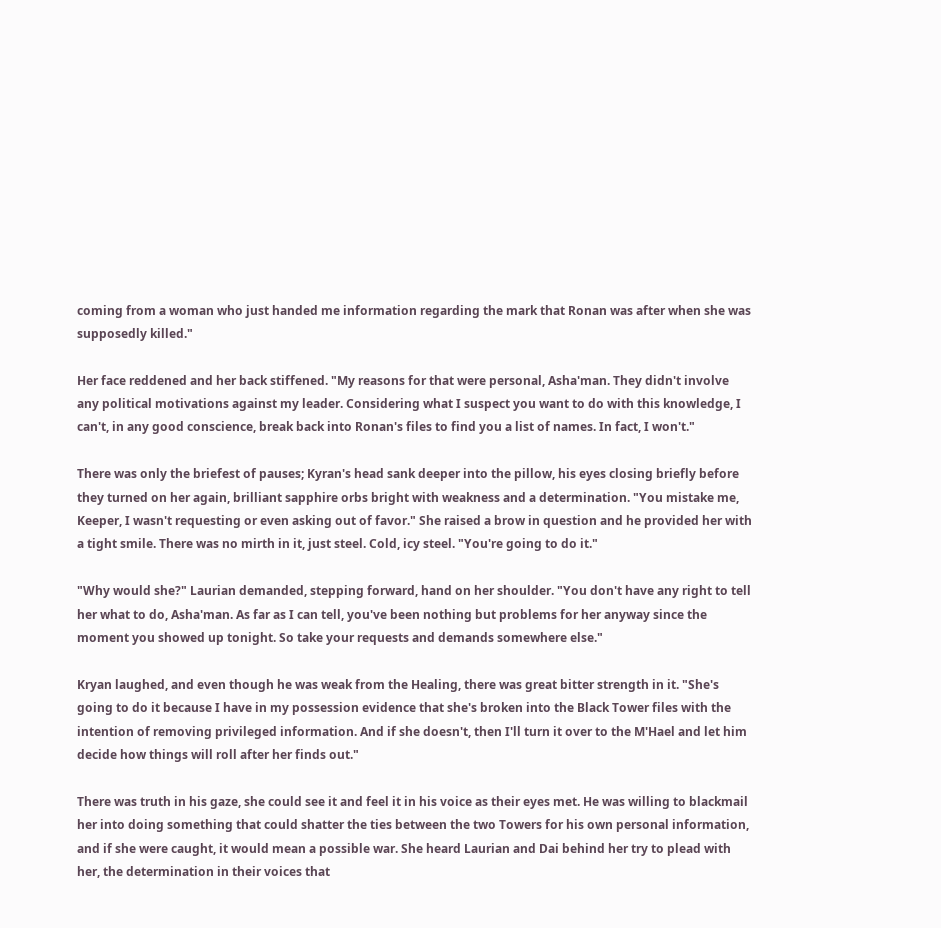coming from a woman who just handed me information regarding the mark that Ronan was after when she was supposedly killed."

Her face reddened and her back stiffened. "My reasons for that were personal, Asha'man. They didn't involve any political motivations against my leader. Considering what I suspect you want to do with this knowledge, I can't, in any good conscience, break back into Ronan's files to find you a list of names. In fact, I won't."

There was only the briefest of pauses; Kyran's head sank deeper into the pillow, his eyes closing briefly before they turned on her again, brilliant sapphire orbs bright with weakness and a determination. "You mistake me, Keeper, I wasn't requesting or even asking out of favor." She raised a brow in question and he provided her with a tight smile. There was no mirth in it, just steel. Cold, icy steel. "You're going to do it."

"Why would she?" Laurian demanded, stepping forward, hand on her shoulder. "You don't have any right to tell her what to do, Asha'man. As far as I can tell, you've been nothing but problems for her anyway since the moment you showed up tonight. So take your requests and demands somewhere else."

Kryan laughed, and even though he was weak from the Healing, there was great bitter strength in it. "She's going to do it because I have in my possession evidence that she's broken into the Black Tower files with the intention of removing privileged information. And if she doesn't, then I'll turn it over to the M'Hael and let him decide how things will roll after her finds out."

There was truth in his gaze, she could see it and feel it in his voice as their eyes met. He was willing to blackmail her into doing something that could shatter the ties between the two Towers for his own personal information, and if she were caught, it would mean a possible war. She heard Laurian and Dai behind her try to plead with her, the determination in their voices that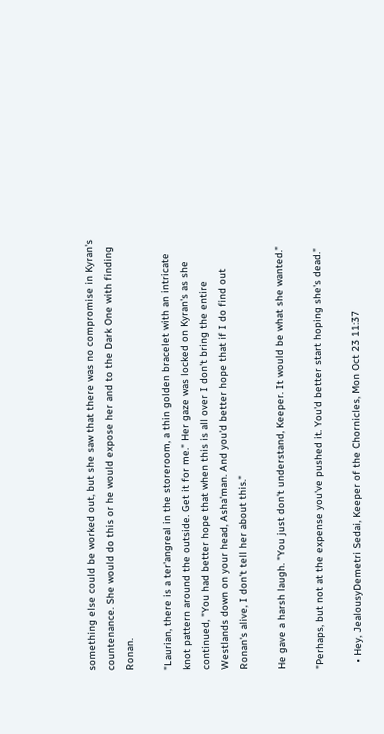something else could be worked out, but she saw that there was no compromise in Kyran's countenance. She would do this or he would expose her and to the Dark One with finding Ronan.

"Laurian, there is a ter'angreal in the storeroom, a thin golden bracelet with an intricate knot pattern around the outside. Get it for me." Her gaze was locked on Kyran's as she continued, "You had better hope that when this is all over I don't bring the entire Westlands down on your head, Asha'man. And you'd better hope that if I do find out Ronan's alive, I don't tell her about this."

He gave a harsh laugh. "You just don't understand, Keeper. It would be what she wanted."

"Perhaps, but not at the expense you've pushed it. You'd better start hoping she's dead."

  • Hey, JealousyDemetri Sedai, Keeper of the Chornicles, Mon Oct 23 11:37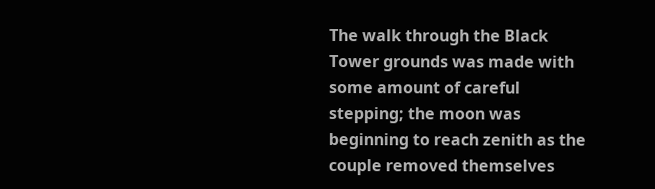The walk through the Black Tower grounds was made with some amount of careful stepping; the moon was beginning to reach zenith as the couple removed themselves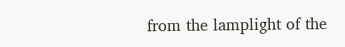from the lamplight of the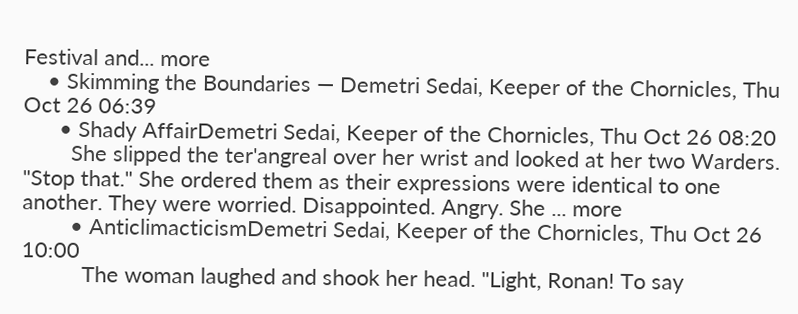Festival and... more
    • Skimming the Boundaries — Demetri Sedai, Keeper of the Chornicles, Thu Oct 26 06:39
      • Shady AffairDemetri Sedai, Keeper of the Chornicles, Thu Oct 26 08:20
        She slipped the ter'angreal over her wrist and looked at her two Warders. "Stop that." She ordered them as their expressions were identical to one another. They were worried. Disappointed. Angry. She ... more
        • AnticlimacticismDemetri Sedai, Keeper of the Chornicles, Thu Oct 26 10:00
          The woman laughed and shook her head. "Light, Ronan! To say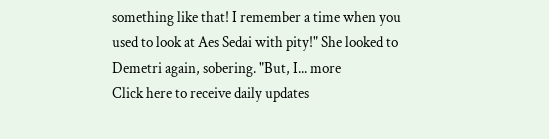something like that! I remember a time when you used to look at Aes Sedai with pity!" She looked to Demetri again, sobering. "But, I... more
Click here to receive daily updates